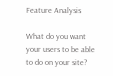Feature Analysis

What do you want your users to be able to do on your site?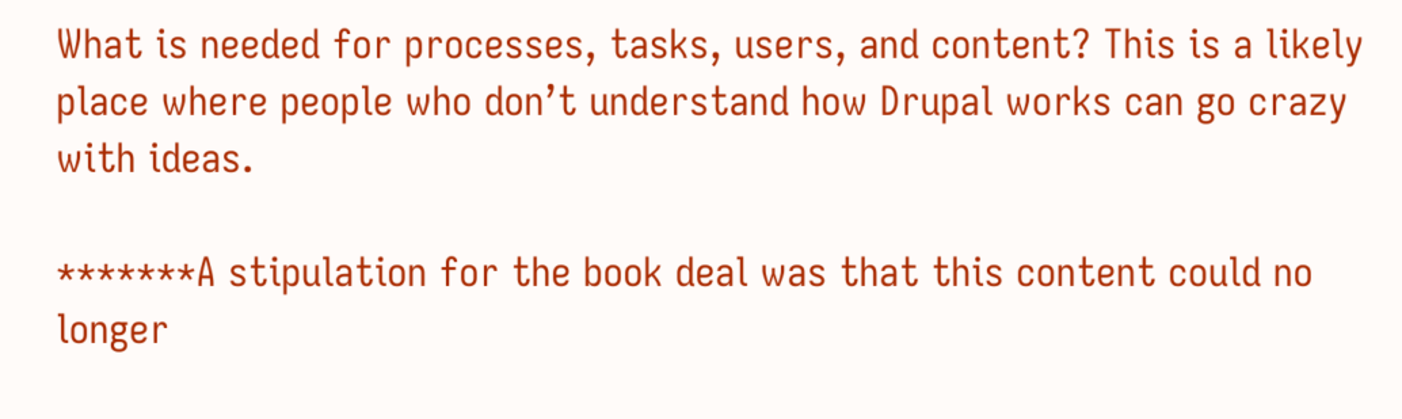What is needed for processes, tasks, users, and content? This is a likely place where people who don’t understand how Drupal works can go crazy with ideas.

*******A stipulation for the book deal was that this content could no longer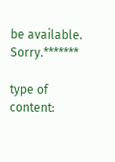be available. Sorry.*******

type of content: